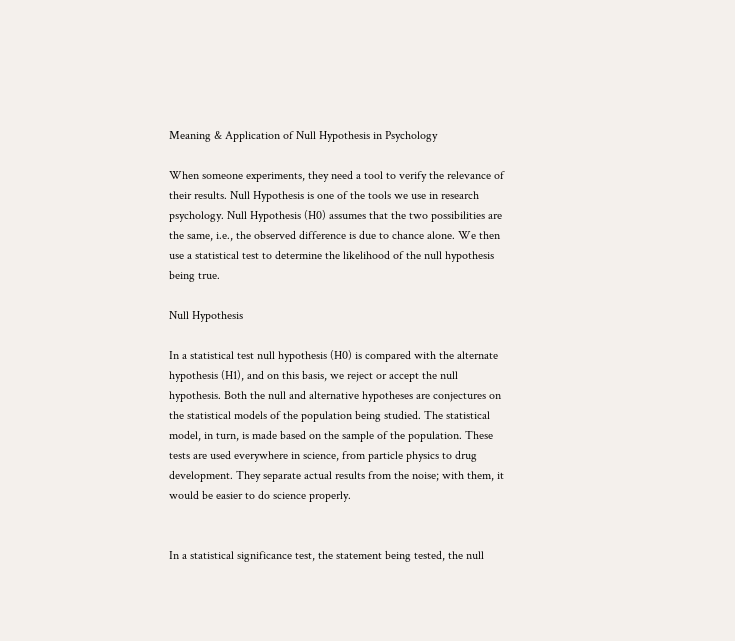Meaning & Application of Null Hypothesis in Psychology

When someone experiments, they need a tool to verify the relevance of their results. Null Hypothesis is one of the tools we use in research psychology. Null Hypothesis (H0) assumes that the two possibilities are the same, i.e., the observed difference is due to chance alone. We then use a statistical test to determine the likelihood of the null hypothesis being true.

Null Hypothesis

In a statistical test null hypothesis (H0) is compared with the alternate hypothesis (H1), and on this basis, we reject or accept the null hypothesis. Both the null and alternative hypotheses are conjectures on the statistical models of the population being studied. The statistical model, in turn, is made based on the sample of the population. These tests are used everywhere in science, from particle physics to drug development. They separate actual results from the noise; with them, it would be easier to do science properly.


In a statistical significance test, the statement being tested, the null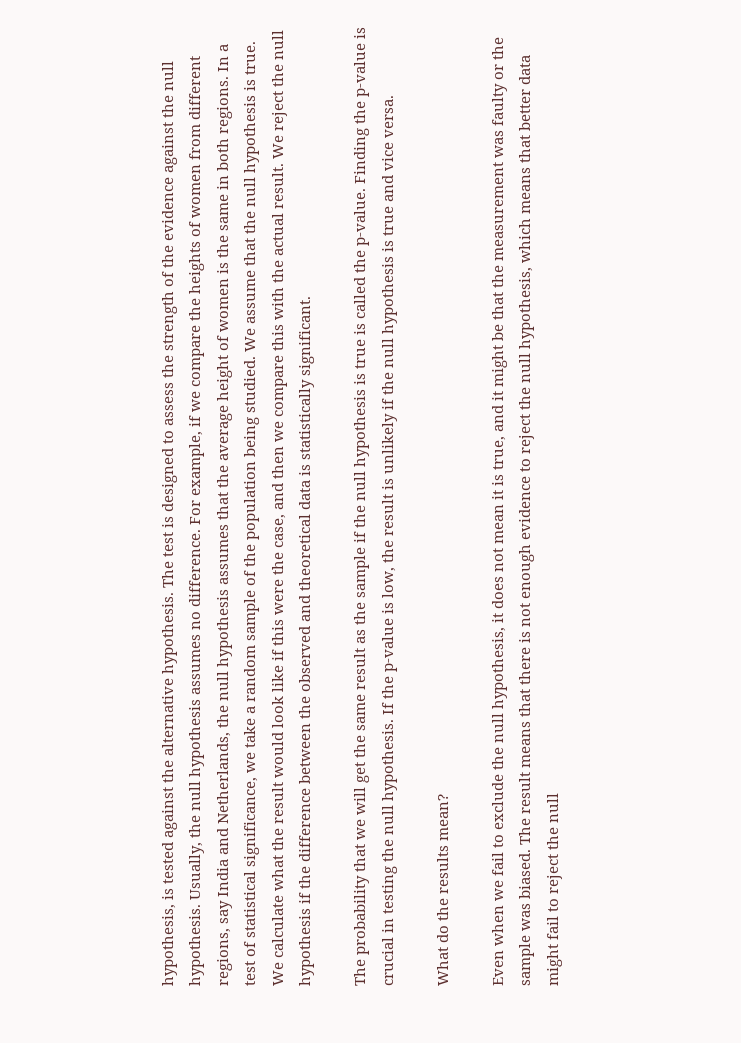hypothesis, is tested against the alternative hypothesis. The test is designed to assess the strength of the evidence against the null hypothesis. Usually, the null hypothesis assumes no difference. For example, if we compare the heights of women from different regions, say India and Netherlands, the null hypothesis assumes that the average height of women is the same in both regions. In a test of statistical significance, we take a random sample of the population being studied. We assume that the null hypothesis is true. We calculate what the result would look like if this were the case, and then we compare this with the actual result. We reject the null hypothesis if the difference between the observed and theoretical data is statistically significant.

The probability that we will get the same result as the sample if the null hypothesis is true is called the p-value. Finding the p-value is crucial in testing the null hypothesis. If the p-value is low, the result is unlikely if the null hypothesis is true and vice versa.

What do the results mean?

Even when we fail to exclude the null hypothesis, it does not mean it is true, and it might be that the measurement was faulty or the sample was biased. The result means that there is not enough evidence to reject the null hypothesis, which means that better data might fail to reject the null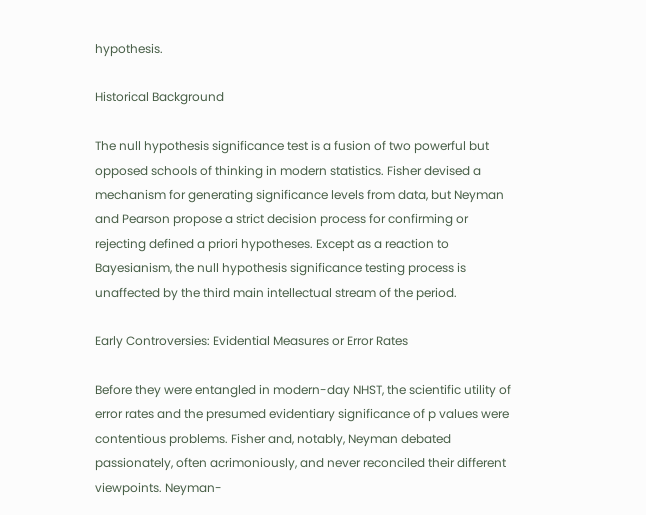hypothesis.

Historical Background

The null hypothesis significance test is a fusion of two powerful but opposed schools of thinking in modern statistics. Fisher devised a mechanism for generating significance levels from data, but Neyman and Pearson propose a strict decision process for confirming or rejecting defined a priori hypotheses. Except as a reaction to Bayesianism, the null hypothesis significance testing process is unaffected by the third main intellectual stream of the period.

Early Controversies: Evidential Measures or Error Rates

Before they were entangled in modern-day NHST, the scientific utility of error rates and the presumed evidentiary significance of p values were contentious problems. Fisher and, notably, Neyman debated passionately, often acrimoniously, and never reconciled their different viewpoints. Neyman-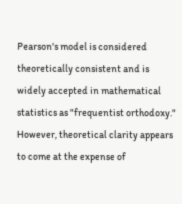Pearson's model is considered theoretically consistent and is widely accepted in mathematical statistics as "frequentist orthodoxy." However, theoretical clarity appears to come at the expense of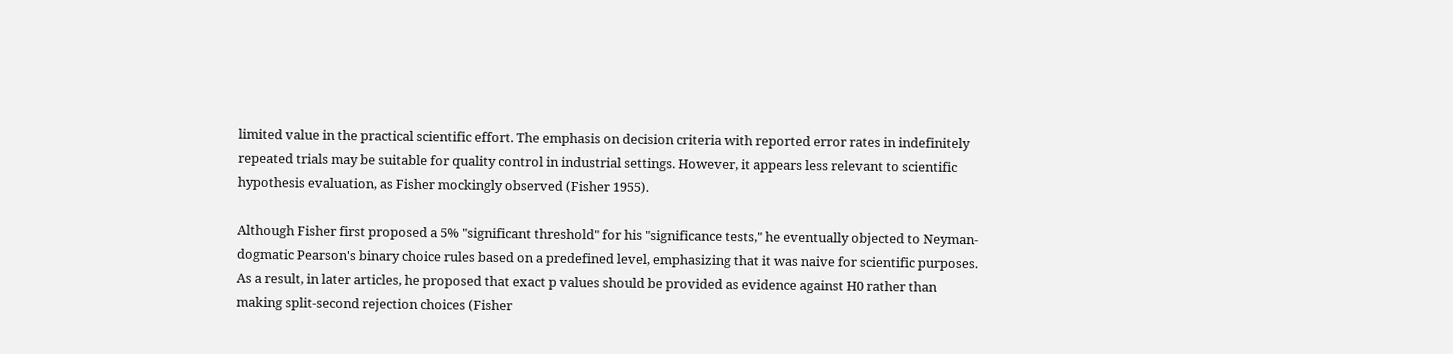limited value in the practical scientific effort. The emphasis on decision criteria with reported error rates in indefinitely repeated trials may be suitable for quality control in industrial settings. However, it appears less relevant to scientific hypothesis evaluation, as Fisher mockingly observed (Fisher 1955).

Although Fisher first proposed a 5% "significant threshold" for his "significance tests," he eventually objected to Neyman-dogmatic Pearson's binary choice rules based on a predefined level, emphasizing that it was naive for scientific purposes. As a result, in later articles, he proposed that exact p values should be provided as evidence against H0 rather than making split-second rejection choices (Fisher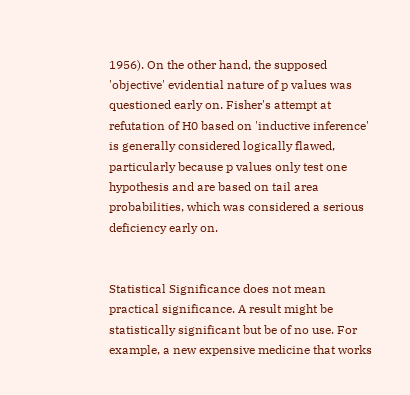1956). On the other hand, the supposed 'objective' evidential nature of p values was questioned early on. Fisher's attempt at refutation of H0 based on 'inductive inference' is generally considered logically flawed, particularly because p values only test one hypothesis and are based on tail area probabilities, which was considered a serious deficiency early on.


Statistical Significance does not mean practical significance. A result might be statistically significant but be of no use. For example, a new expensive medicine that works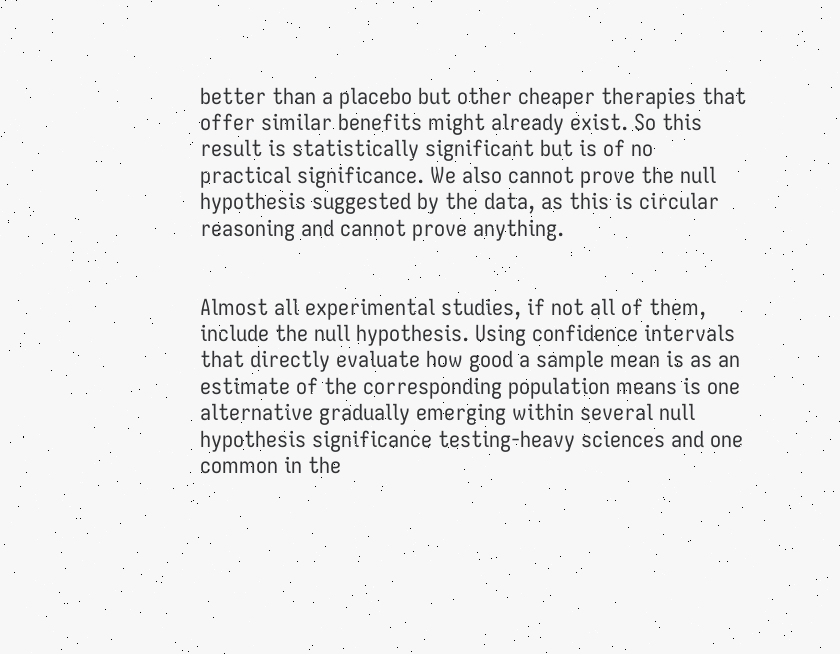better than a placebo but other cheaper therapies that offer similar benefits might already exist. So this result is statistically significant but is of no practical significance. We also cannot prove the null hypothesis suggested by the data, as this is circular reasoning and cannot prove anything.


Almost all experimental studies, if not all of them, include the null hypothesis. Using confidence intervals that directly evaluate how good a sample mean is as an estimate of the corresponding population means is one alternative gradually emerging within several null hypothesis significance testing-heavy sciences and one common in the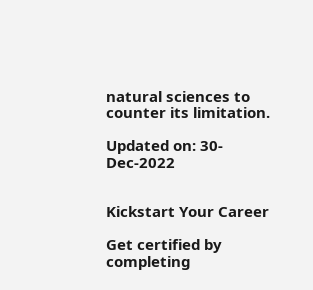natural sciences to counter its limitation.

Updated on: 30-Dec-2022


Kickstart Your Career

Get certified by completing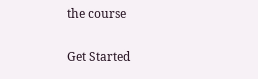the course

Get Started